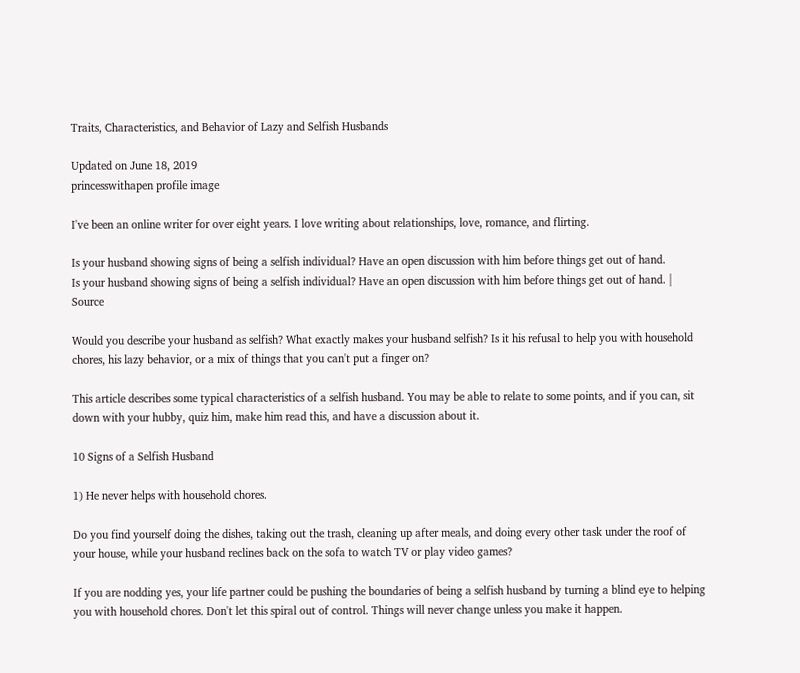Traits, Characteristics, and Behavior of Lazy and Selfish Husbands

Updated on June 18, 2019
princesswithapen profile image

I've been an online writer for over eight years. I love writing about relationships, love, romance, and flirting.

Is your husband showing signs of being a selfish individual? Have an open discussion with him before things get out of hand.
Is your husband showing signs of being a selfish individual? Have an open discussion with him before things get out of hand. | Source

Would you describe your husband as selfish? What exactly makes your husband selfish? Is it his refusal to help you with household chores, his lazy behavior, or a mix of things that you can't put a finger on?

This article describes some typical characteristics of a selfish husband. You may be able to relate to some points, and if you can, sit down with your hubby, quiz him, make him read this, and have a discussion about it.

10 Signs of a Selfish Husband

1) He never helps with household chores.

Do you find yourself doing the dishes, taking out the trash, cleaning up after meals, and doing every other task under the roof of your house, while your husband reclines back on the sofa to watch TV or play video games?

If you are nodding yes, your life partner could be pushing the boundaries of being a selfish husband by turning a blind eye to helping you with household chores. Don't let this spiral out of control. Things will never change unless you make it happen.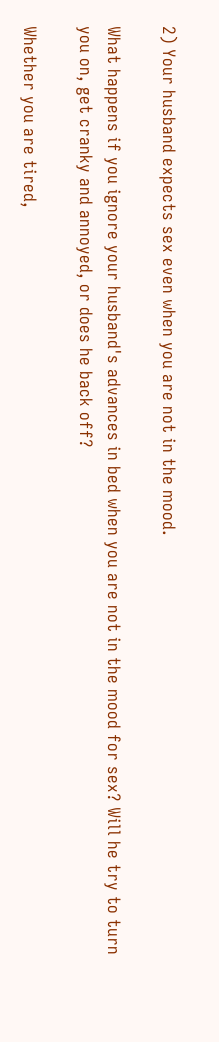2) Your husband expects sex even when you are not in the mood.

What happens if you ignore your husband's advances in bed when you are not in the mood for sex? Will he try to turn you on, get cranky and annoyed, or does he back off?

Whether you are tired,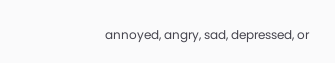annoyed, angry, sad, depressed, or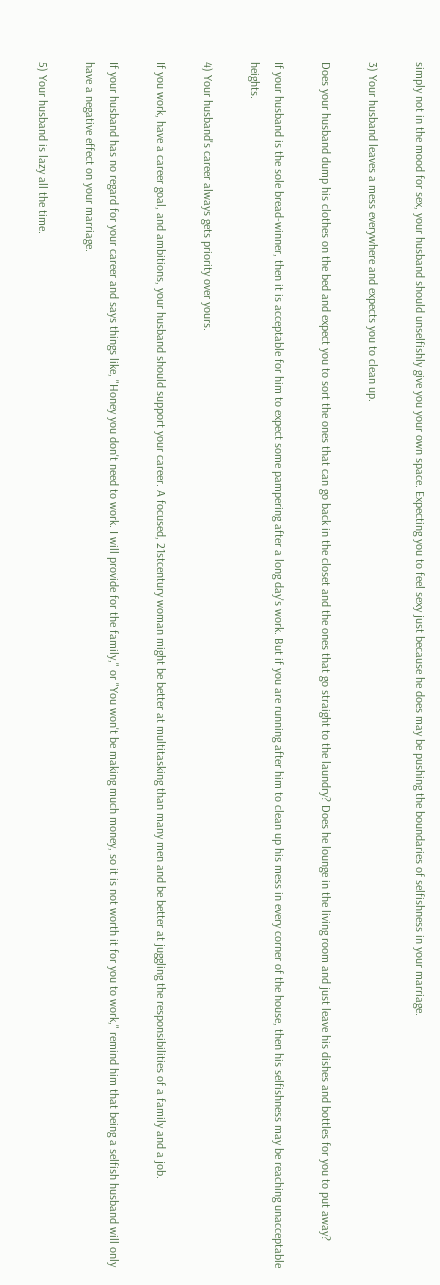simply not in the mood for sex, your husband should unselfishly give you your own space. Expecting you to feel sexy just because he does may be pushing the boundaries of selfishness in your marriage.

3) Your husband leaves a mess everywhere and expects you to clean up.

Does your husband dump his clothes on the bed and expect you to sort the ones that can go back in the closet and the ones that go straight to the laundry? Does he lounge in the living room and just leave his dishes and bottles for you to put away?

If your husband is the sole bread-winner, then it is acceptable for him to expect some pampering after a long day's work. But if you are running after him to clean up his mess in every corner of the house, then his selfishness may be reaching unacceptable heights.

4) Your husband's career always gets priority over yours.

If you work, have a career goal, and ambitions, your husband should support your career. A focused, 21stcentury woman might be better at multitasking than many men and be better at juggling the responsibilities of a family and a job.

If your husband has no regard for your career and says things like, "Honey you don't need to work. I will provide for the family," or "You won't be making much money, so it is not worth it for you to work," remind him that being a selfish husband will only have a negative effect on your marriage.

5) Your husband is lazy all the time.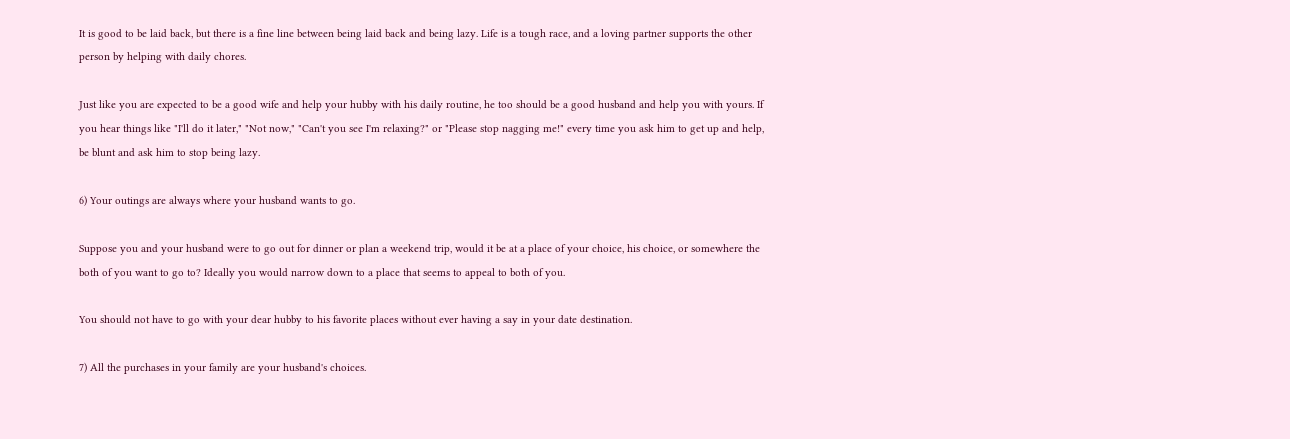It is good to be laid back, but there is a fine line between being laid back and being lazy. Life is a tough race, and a loving partner supports the other person by helping with daily chores.

Just like you are expected to be a good wife and help your hubby with his daily routine, he too should be a good husband and help you with yours. If you hear things like "I'll do it later," "Not now," "Can't you see I'm relaxing?" or "Please stop nagging me!" every time you ask him to get up and help, be blunt and ask him to stop being lazy.

6) Your outings are always where your husband wants to go.

Suppose you and your husband were to go out for dinner or plan a weekend trip, would it be at a place of your choice, his choice, or somewhere the both of you want to go to? Ideally you would narrow down to a place that seems to appeal to both of you.

You should not have to go with your dear hubby to his favorite places without ever having a say in your date destination.

7) All the purchases in your family are your husband's choices.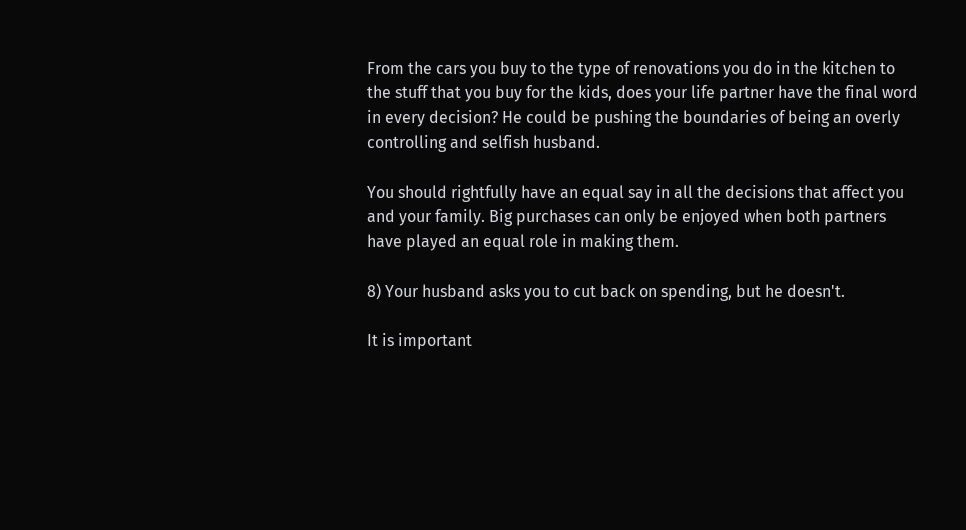From the cars you buy to the type of renovations you do in the kitchen to the stuff that you buy for the kids, does your life partner have the final word in every decision? He could be pushing the boundaries of being an overly controlling and selfish husband.

You should rightfully have an equal say in all the decisions that affect you and your family. Big purchases can only be enjoyed when both partners have played an equal role in making them.

8) Your husband asks you to cut back on spending, but he doesn't.

It is important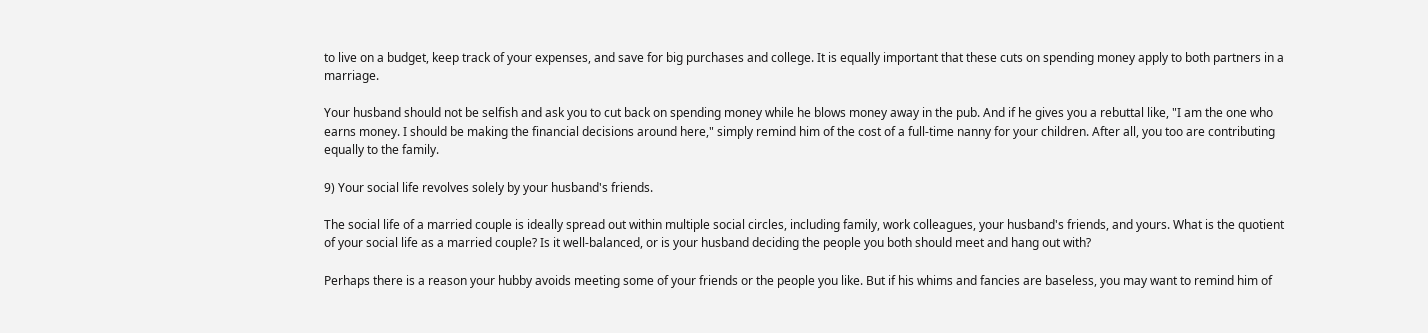to live on a budget, keep track of your expenses, and save for big purchases and college. It is equally important that these cuts on spending money apply to both partners in a marriage.

Your husband should not be selfish and ask you to cut back on spending money while he blows money away in the pub. And if he gives you a rebuttal like, "I am the one who earns money. I should be making the financial decisions around here," simply remind him of the cost of a full-time nanny for your children. After all, you too are contributing equally to the family.

9) Your social life revolves solely by your husband's friends.

The social life of a married couple is ideally spread out within multiple social circles, including family, work colleagues, your husband's friends, and yours. What is the quotient of your social life as a married couple? Is it well-balanced, or is your husband deciding the people you both should meet and hang out with?

Perhaps there is a reason your hubby avoids meeting some of your friends or the people you like. But if his whims and fancies are baseless, you may want to remind him of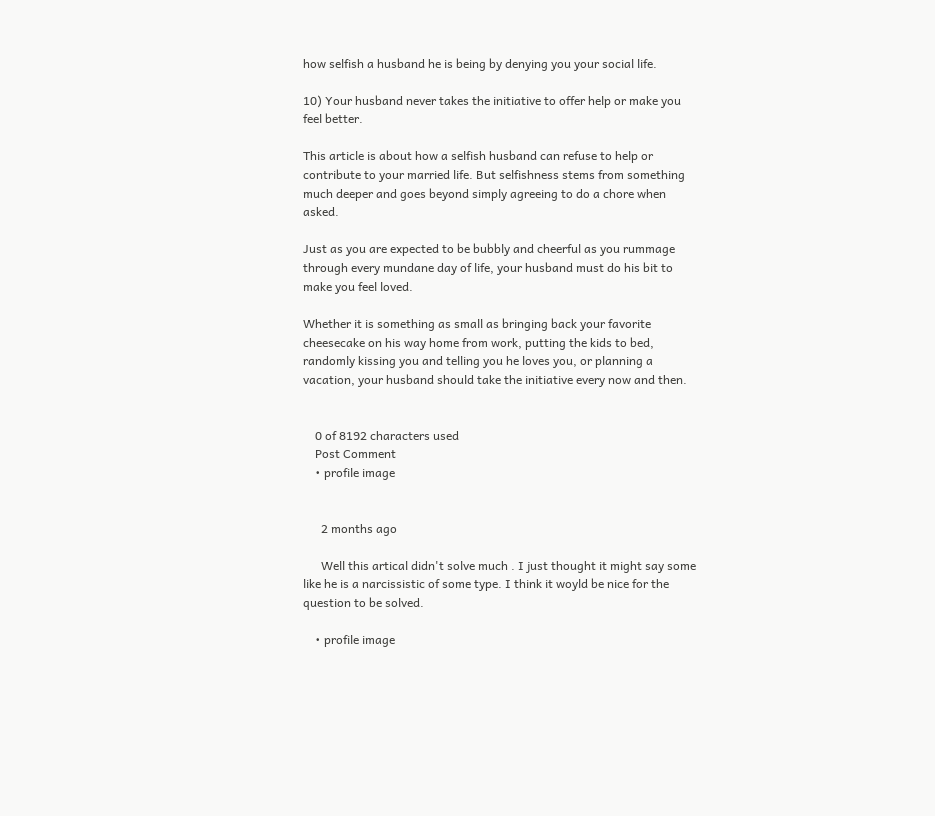how selfish a husband he is being by denying you your social life.

10) Your husband never takes the initiative to offer help or make you feel better.

This article is about how a selfish husband can refuse to help or contribute to your married life. But selfishness stems from something much deeper and goes beyond simply agreeing to do a chore when asked.

Just as you are expected to be bubbly and cheerful as you rummage through every mundane day of life, your husband must do his bit to make you feel loved.

Whether it is something as small as bringing back your favorite cheesecake on his way home from work, putting the kids to bed, randomly kissing you and telling you he loves you, or planning a vacation, your husband should take the initiative every now and then.


    0 of 8192 characters used
    Post Comment
    • profile image


      2 months ago

      Well this artical didn't solve much . I just thought it might say some like he is a narcissistic of some type. I think it woyld be nice for the question to be solved.

    • profile image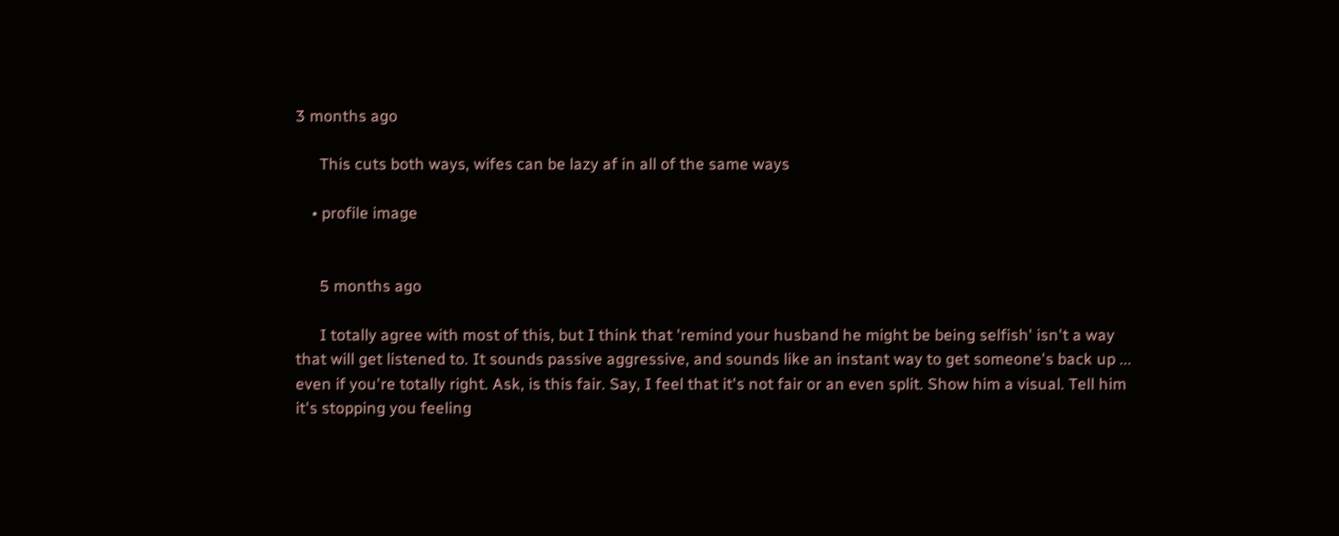3 months ago

      This cuts both ways, wifes can be lazy af in all of the same ways

    • profile image


      5 months ago

      I totally agree with most of this, but I think that 'remind your husband he might be being selfish' isn't a way that will get listened to. It sounds passive aggressive, and sounds like an instant way to get someone's back up ... even if you're totally right. Ask, is this fair. Say, I feel that it's not fair or an even split. Show him a visual. Tell him it's stopping you feeling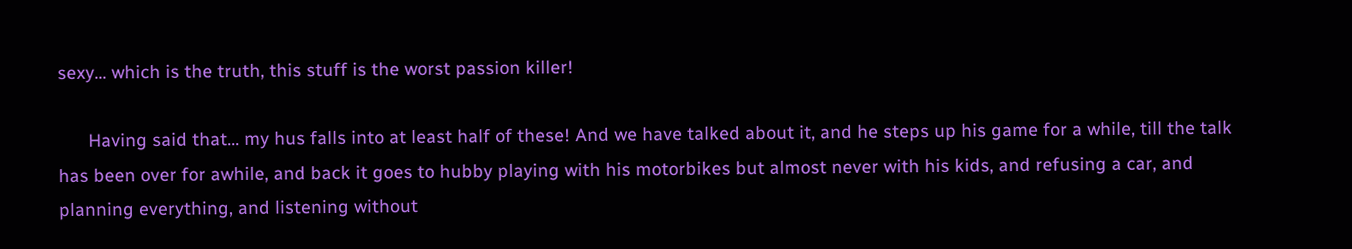sexy... which is the truth, this stuff is the worst passion killer!

      Having said that... my hus falls into at least half of these! And we have talked about it, and he steps up his game for a while, till the talk has been over for awhile, and back it goes to hubby playing with his motorbikes but almost never with his kids, and refusing a car, and planning everything, and listening without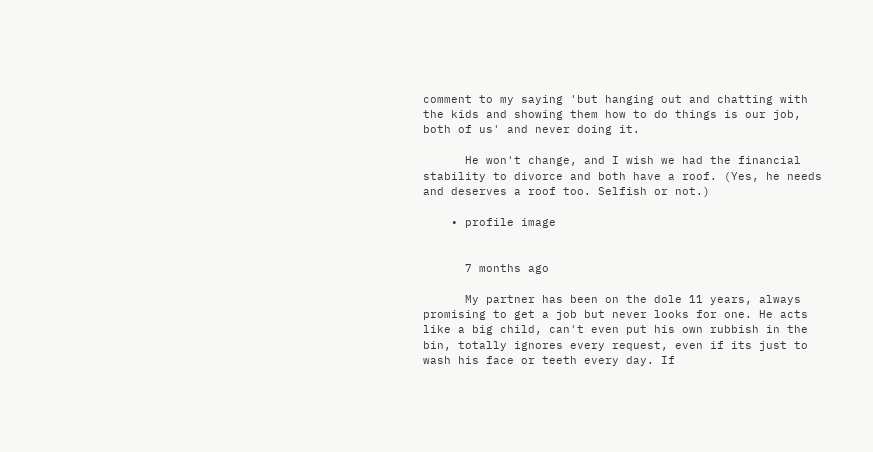comment to my saying 'but hanging out and chatting with the kids and showing them how to do things is our job, both of us' and never doing it.

      He won't change, and I wish we had the financial stability to divorce and both have a roof. (Yes, he needs and deserves a roof too. Selfish or not.)

    • profile image


      7 months ago

      My partner has been on the dole 11 years, always promising to get a job but never looks for one. He acts like a big child, can't even put his own rubbish in the bin, totally ignores every request, even if its just to wash his face or teeth every day. If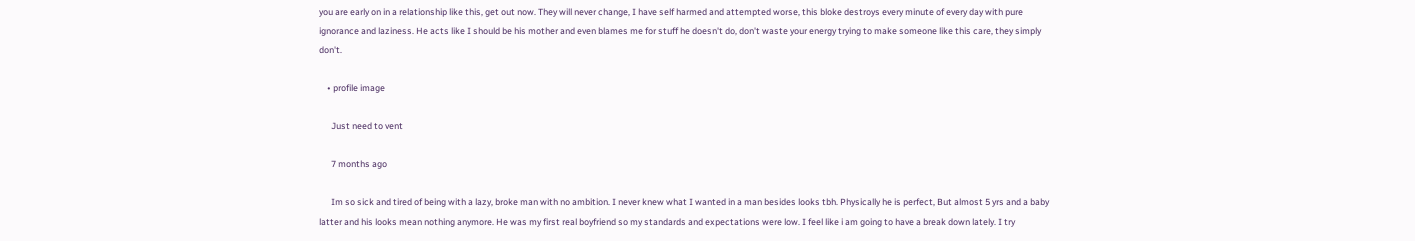you are early on in a relationship like this, get out now. They will never change, I have self harmed and attempted worse, this bloke destroys every minute of every day with pure ignorance and laziness. He acts like I should be his mother and even blames me for stuff he doesn't do, don't waste your energy trying to make someone like this care, they simply don't.

    • profile image

      Just need to vent

      7 months ago

      Im so sick and tired of being with a lazy, broke man with no ambition. I never knew what I wanted in a man besides looks tbh. Physically he is perfect, But almost 5 yrs and a baby latter and his looks mean nothing anymore. He was my first real boyfriend so my standards and expectations were low. I feel like i am going to have a break down lately. I try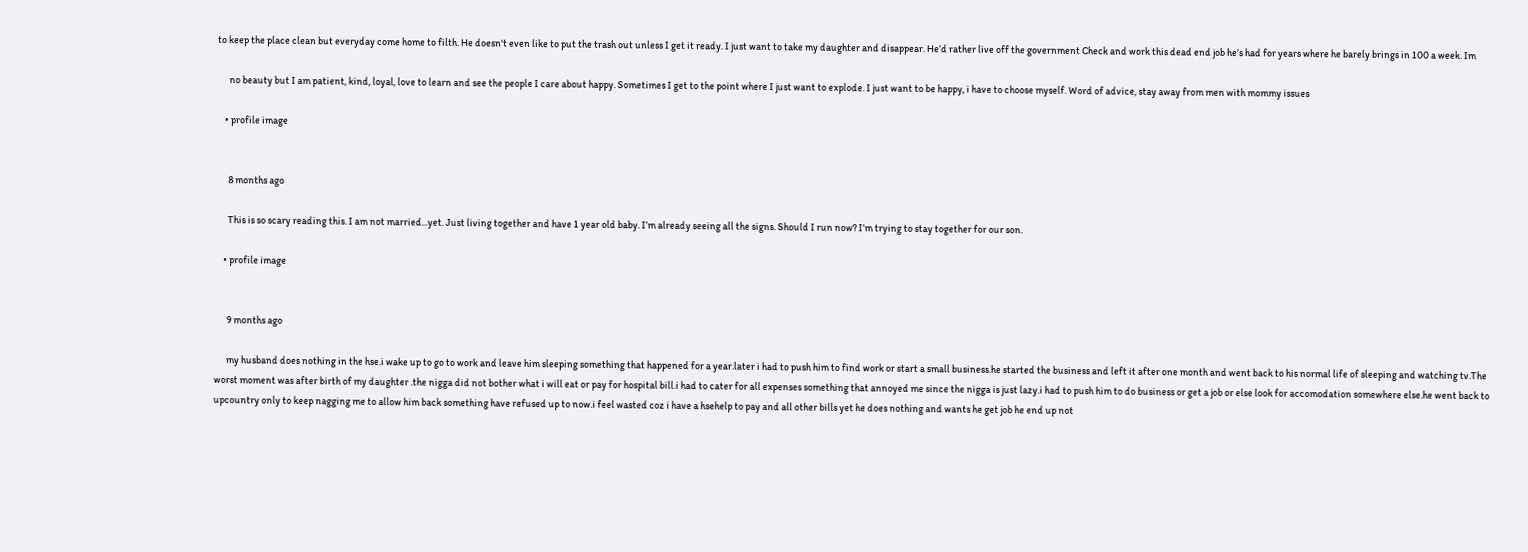to keep the place clean but everyday come home to filth. He doesn't even like to put the trash out unless I get it ready. I just want to take my daughter and disappear. He’d rather live off the government Check and work this dead end job he’s had for years where he barely brings in 100 a week. Im

      no beauty but I am patient, kind, loyal, love to learn and see the people I care about happy. Sometimes I get to the point where I just want to explode. I just want to be happy, i have to choose myself. Word of advice, stay away from men with mommy issues

    • profile image


      8 months ago

      This is so scary reading this. I am not married...yet. Just living together and have 1 year old baby. I’m already seeing all the signs. Should I run now? I’m trying to stay together for our son.

    • profile image


      9 months ago

      my husband does nothing in the hse.i wake up to go to work and leave him sleeping something that happened for a year.later i had to push him to find work or start a small business.he started the business and left it after one month and went back to his normal life of sleeping and watching tv.The worst moment was after birth of my daughter .the nigga did not bother what i will eat or pay for hospital bill.i had to cater for all expenses something that annoyed me since the nigga is just lazy.i had to push him to do business or get a job or else look for accomodation somewhere else.he went back to upcountry only to keep nagging me to allow him back something have refused up to now.i feel wasted coz i have a hsehelp to pay and all other bills yet he does nothing and wants he get job he end up not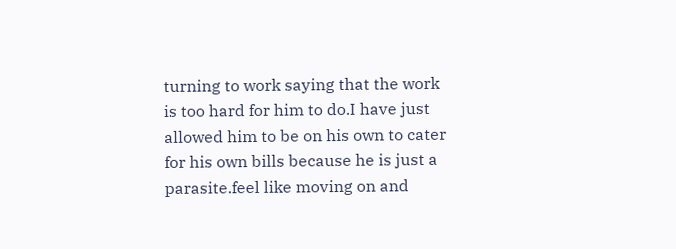turning to work saying that the work is too hard for him to do.I have just allowed him to be on his own to cater for his own bills because he is just a parasite.feel like moving on and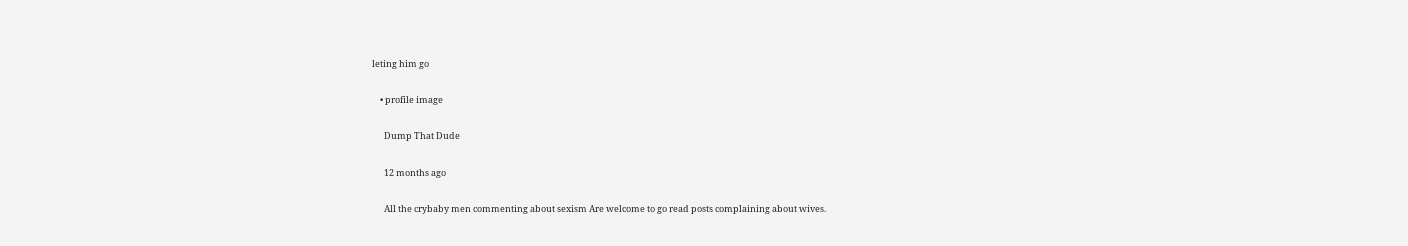leting him go

    • profile image

      Dump That Dude

      12 months ago

      All the crybaby men commenting about sexism Are welcome to go read posts complaining about wives.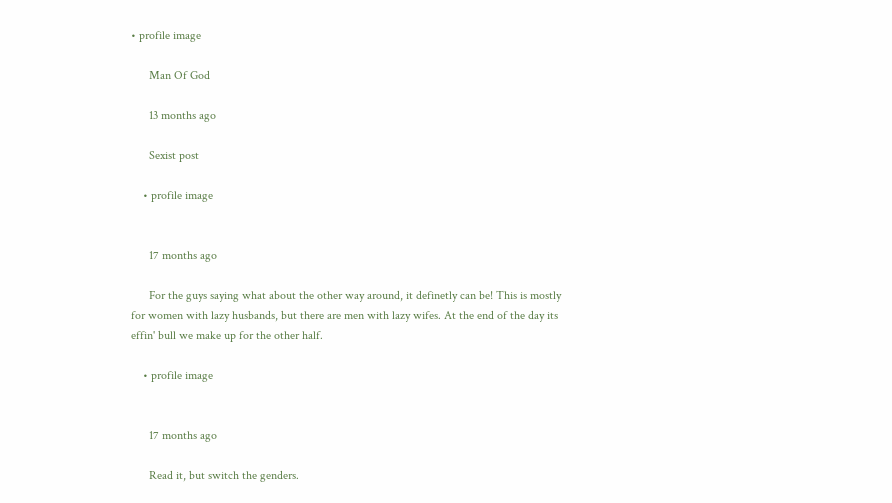• profile image

      Man Of God

      13 months ago

      Sexist post

    • profile image


      17 months ago

      For the guys saying what about the other way around, it definetly can be! This is mostly for women with lazy husbands, but there are men with lazy wifes. At the end of the day its effin' bull we make up for the other half.

    • profile image


      17 months ago

      Read it, but switch the genders.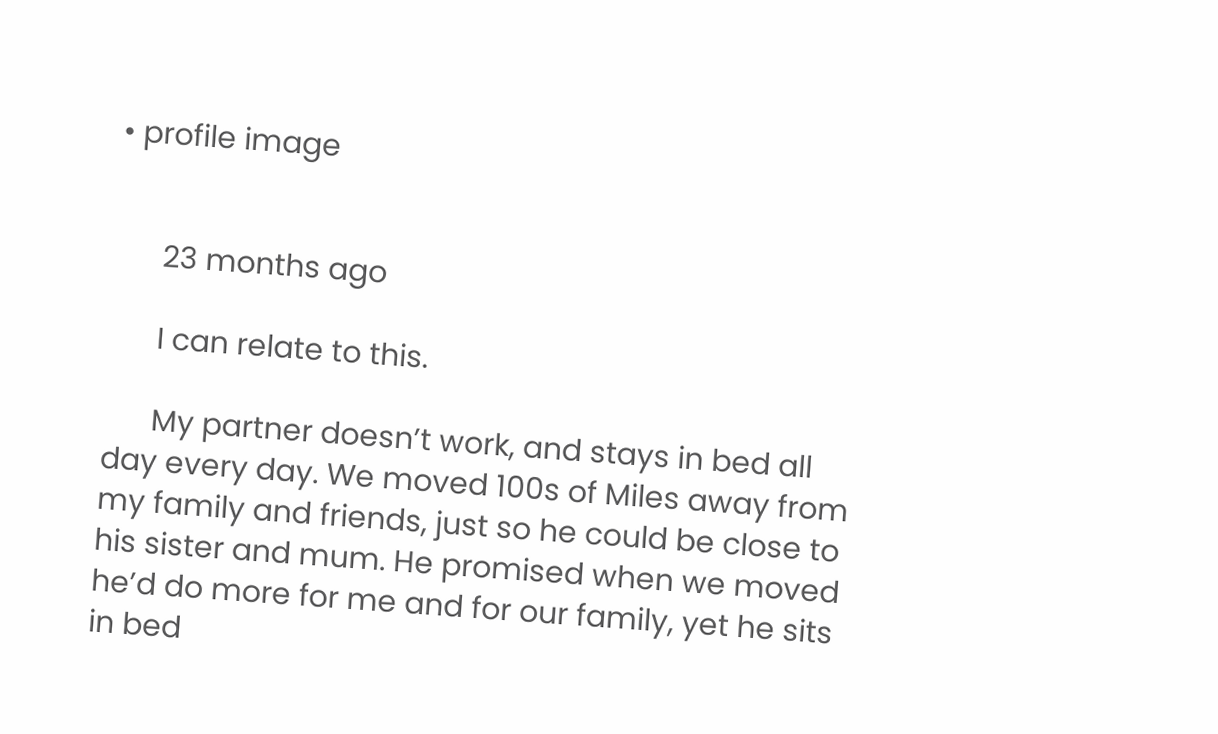• profile image


      23 months ago

      I can relate to this.

      My partner doesn’t work, and stays in bed all day every day. We moved 100s of Miles away from my family and friends, just so he could be close to his sister and mum. He promised when we moved he’d do more for me and for our family, yet he sits in bed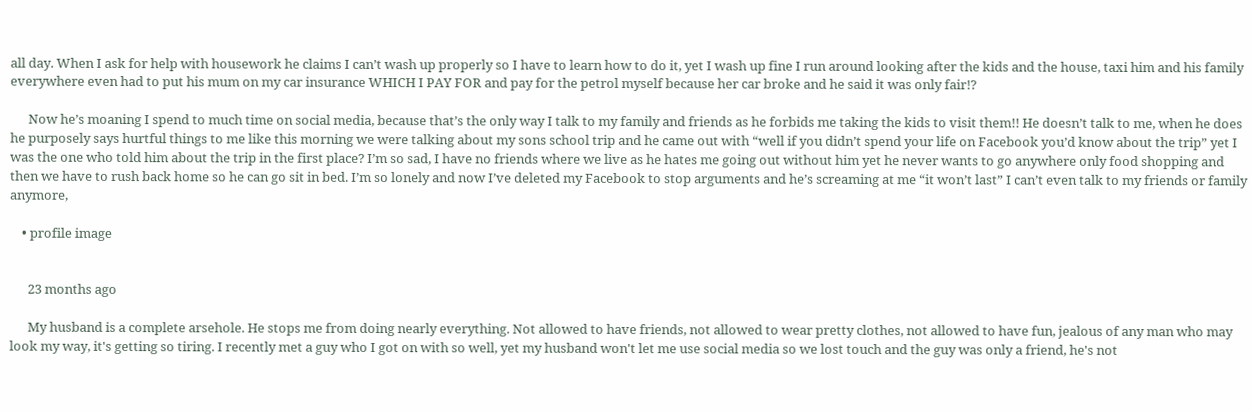all day. When I ask for help with housework he claims I can’t wash up properly so I have to learn how to do it, yet I wash up fine I run around looking after the kids and the house, taxi him and his family everywhere even had to put his mum on my car insurance WHICH I PAY FOR and pay for the petrol myself because her car broke and he said it was only fair!?

      Now he’s moaning I spend to much time on social media, because that’s the only way I talk to my family and friends as he forbids me taking the kids to visit them!! He doesn’t talk to me, when he does he purposely says hurtful things to me like this morning we were talking about my sons school trip and he came out with “well if you didn’t spend your life on Facebook you’d know about the trip” yet I was the one who told him about the trip in the first place? I’m so sad, I have no friends where we live as he hates me going out without him yet he never wants to go anywhere only food shopping and then we have to rush back home so he can go sit in bed. I’m so lonely and now I’ve deleted my Facebook to stop arguments and he’s screaming at me “it won’t last” I can’t even talk to my friends or family anymore,

    • profile image


      23 months ago

      My husband is a complete arsehole. He stops me from doing nearly everything. Not allowed to have friends, not allowed to wear pretty clothes, not allowed to have fun, jealous of any man who may look my way, it's getting so tiring. I recently met a guy who I got on with so well, yet my husband won't let me use social media so we lost touch and the guy was only a friend, he's not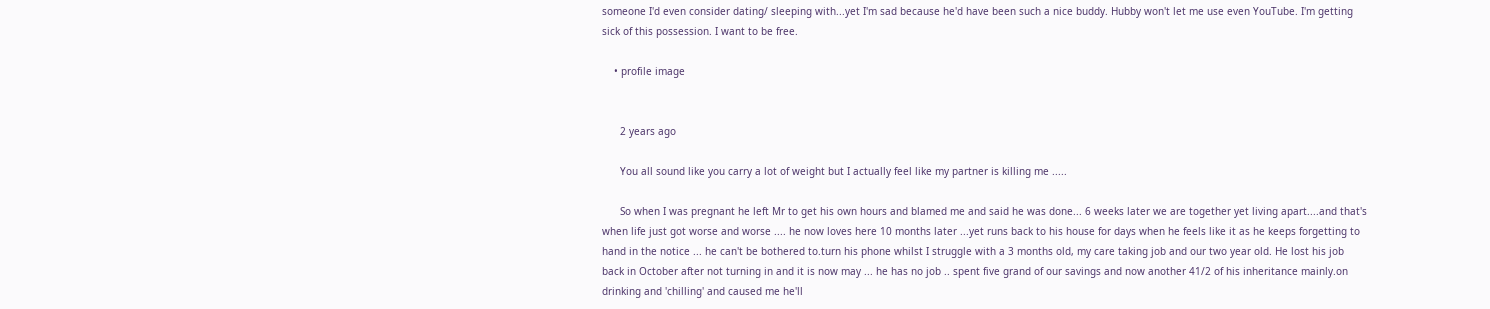someone I'd even consider dating/ sleeping with...yet I'm sad because he'd have been such a nice buddy. Hubby won't let me use even YouTube. I'm getting sick of this possession. I want to be free.

    • profile image


      2 years ago

      You all sound like you carry a lot of weight but I actually feel like my partner is killing me .....

      So when I was pregnant he left Mr to get his own hours and blamed me and said he was done... 6 weeks later we are together yet living apart....and that's when life just got worse and worse .... he now loves here 10 months later ...yet runs back to his house for days when he feels like it as he keeps forgetting to hand in the notice ... he can't be bothered to.turn his phone whilst I struggle with a 3 months old, my care taking job and our two year old. He lost his job back in October after not turning in and it is now may ... he has no job .. spent five grand of our savings and now another 41/2 of his inheritance mainly.on drinking and 'chilling' and caused me he'll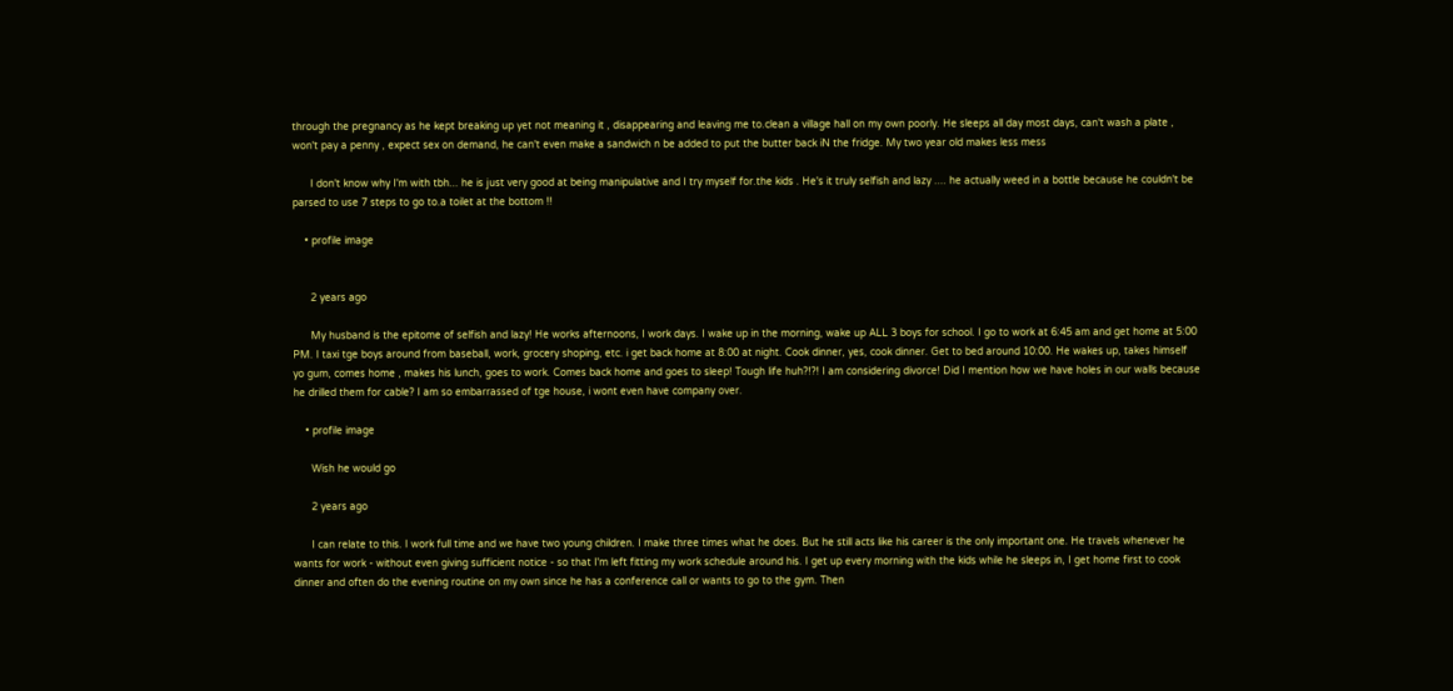through the pregnancy as he kept breaking up yet not meaning it , disappearing and leaving me to.clean a village hall on my own poorly. He sleeps all day most days, can't wash a plate , won't pay a penny , expect sex on demand, he can't even make a sandwich n be added to put the butter back iN the fridge. My two year old makes less mess

      I don't know why I'm with tbh... he is just very good at being manipulative and I try myself for.the kids . He's it truly selfish and lazy .... he actually weed in a bottle because he couldn't be parsed to use 7 steps to go to.a toilet at the bottom !!

    • profile image


      2 years ago

      My husband is the epitome of selfish and lazy! He works afternoons, I work days. I wake up in the morning, wake up ALL 3 boys for school. I go to work at 6:45 am and get home at 5:00 PM. I taxi tge boys around from baseball, work, grocery shoping, etc. i get back home at 8:00 at night. Cook dinner, yes, cook dinner. Get to bed around 10:00. He wakes up, takes himself yo gum, comes home , makes his lunch, goes to work. Comes back home and goes to sleep! Tough life huh?!?! I am considering divorce! Did I mention how we have holes in our walls because he drilled them for cable? I am so embarrassed of tge house, i wont even have company over.

    • profile image

      Wish he would go

      2 years ago

      I can relate to this. I work full time and we have two young children. I make three times what he does. But he still acts like his career is the only important one. He travels whenever he wants for work - without even giving sufficient notice - so that I'm left fitting my work schedule around his. I get up every morning with the kids while he sleeps in, I get home first to cook dinner and often do the evening routine on my own since he has a conference call or wants to go to the gym. Then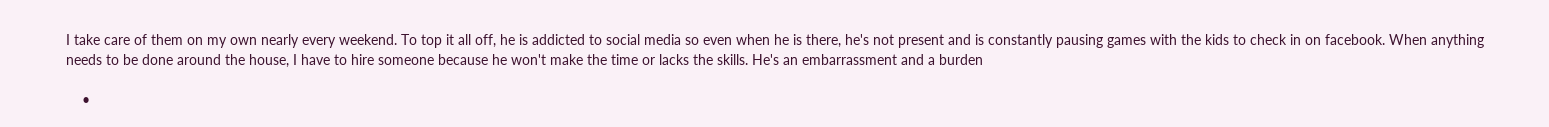I take care of them on my own nearly every weekend. To top it all off, he is addicted to social media so even when he is there, he's not present and is constantly pausing games with the kids to check in on facebook. When anything needs to be done around the house, I have to hire someone because he won't make the time or lacks the skills. He's an embarrassment and a burden

    •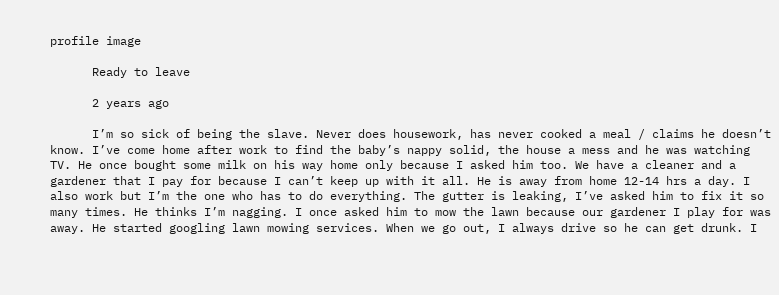profile image

      Ready to leave

      2 years ago

      I’m so sick of being the slave. Never does housework, has never cooked a meal / claims he doesn’t know. I’ve come home after work to find the baby’s nappy solid, the house a mess and he was watching TV. He once bought some milk on his way home only because I asked him too. We have a cleaner and a gardener that I pay for because I can’t keep up with it all. He is away from home 12-14 hrs a day. I also work but I’m the one who has to do everything. The gutter is leaking, I’ve asked him to fix it so many times. He thinks I’m nagging. I once asked him to mow the lawn because our gardener I play for was away. He started googling lawn mowing services. When we go out, I always drive so he can get drunk. I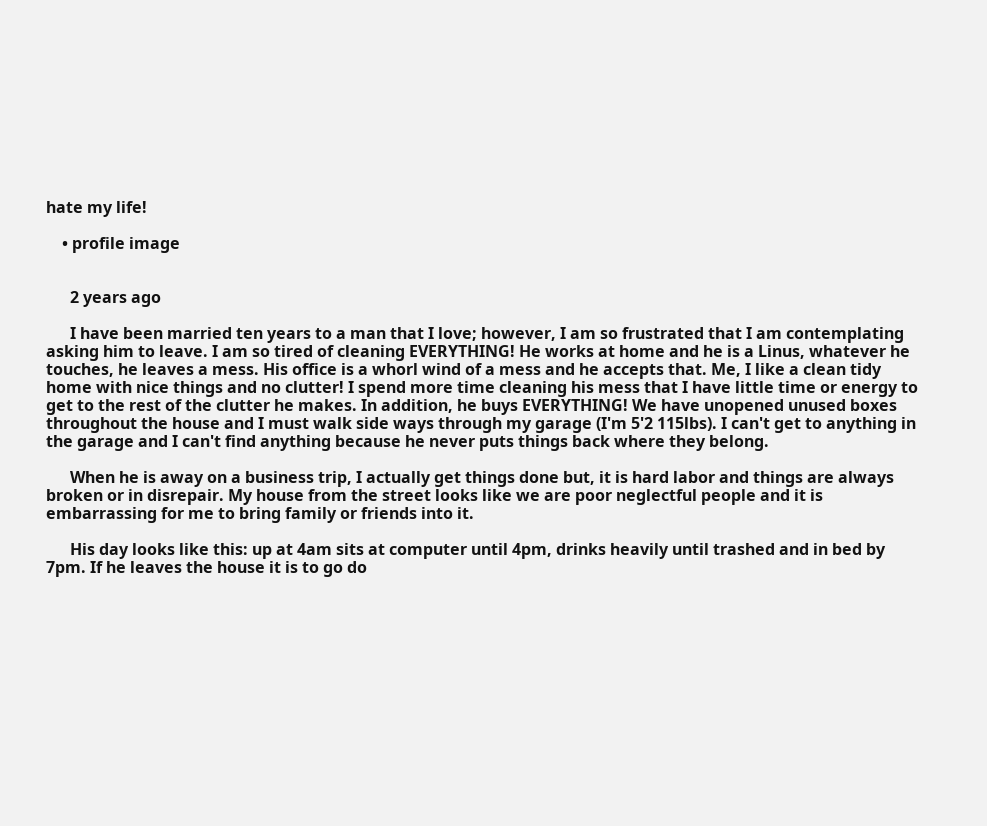hate my life!

    • profile image


      2 years ago

      I have been married ten years to a man that I love; however, I am so frustrated that I am contemplating asking him to leave. I am so tired of cleaning EVERYTHING! He works at home and he is a Linus, whatever he touches, he leaves a mess. His office is a whorl wind of a mess and he accepts that. Me, I like a clean tidy home with nice things and no clutter! I spend more time cleaning his mess that I have little time or energy to get to the rest of the clutter he makes. In addition, he buys EVERYTHING! We have unopened unused boxes throughout the house and I must walk side ways through my garage (I'm 5'2 115lbs). I can't get to anything in the garage and I can't find anything because he never puts things back where they belong.

      When he is away on a business trip, I actually get things done but, it is hard labor and things are always broken or in disrepair. My house from the street looks like we are poor neglectful people and it is embarrassing for me to bring family or friends into it.

      His day looks like this: up at 4am sits at computer until 4pm, drinks heavily until trashed and in bed by 7pm. If he leaves the house it is to go do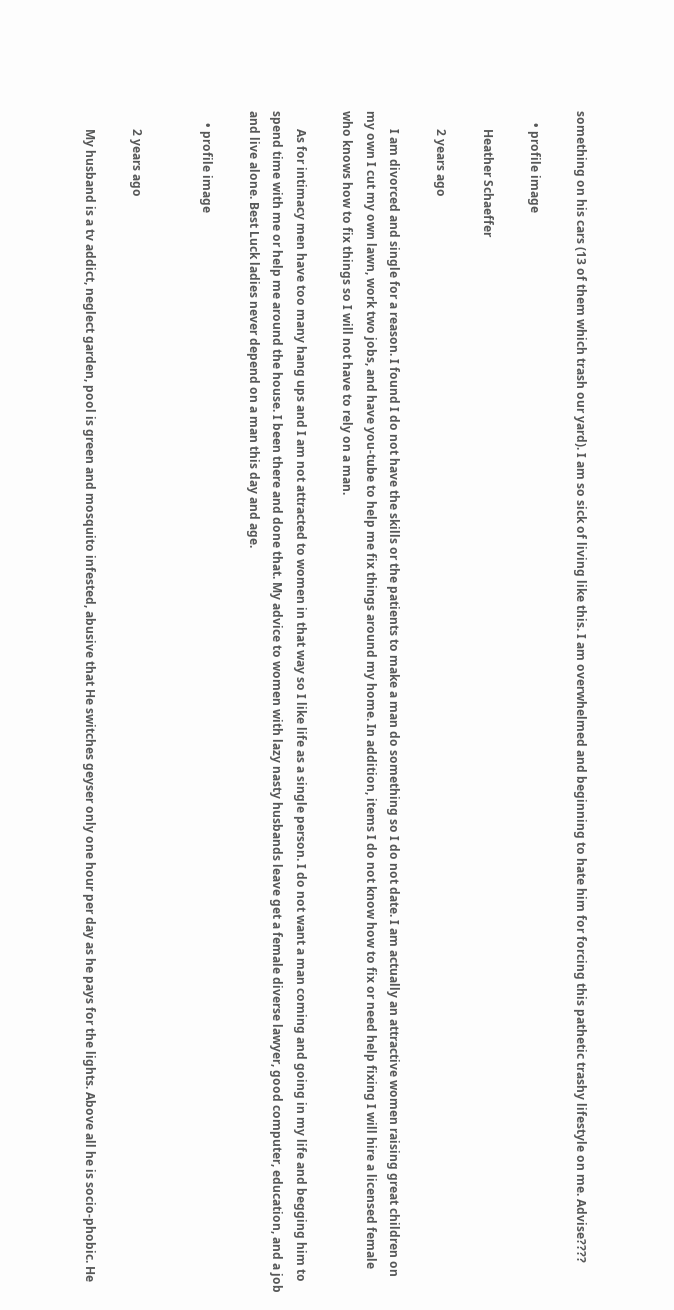something on his cars (13 of them which trash our yard). I am so sick of living like this. I am overwhelmed and beginning to hate him for forcing this pathetic trashy lifestyle on me. Advise????

    • profile image

      Heather Schaeffer

      2 years ago

      I am divorced and single for a reason. I found I do not have the skills or the patients to make a man do something so I do not date. I am actually an attractive women raising great children on my own I cut my own lawn, work two jobs, and have you-tube to help me fix things around my home. In addition, items I do not know how to fix or need help fixing I will hire a licensed female who knows how to fix things so I will not have to rely on a man.

      As for intimacy men have too many hang ups and I am not attracted to women in that way so I like life as a single person. I do not want a man coming and going in my life and begging him to spend time with me or help me around the house. I been there and done that. My advice to women with lazy nasty husbands leave get a female diverse lawyer, good computer, education, and a job and live alone. Best Luck ladies never depend on a man this day and age.

    • profile image


      2 years ago

      My husband is a tv addict, neglect garden, pool is green and mosquito infested, abusive that He switches geyser only one hour per day as he pays for the lights. Above all he is socio-phobic. He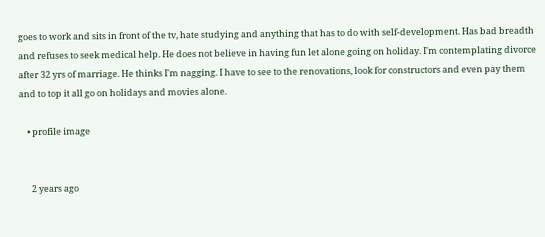goes to work and sits in front of the tv, hate studying and anything that has to do with self-development. Has bad breadth and refuses to seek medical help. He does not believe in having fun let alone going on holiday. I'm contemplating divorce after 32 yrs of marriage. He thinks I'm nagging. I have to see to the renovations, look for constructors and even pay them and to top it all go on holidays and movies alone.

    • profile image


      2 years ago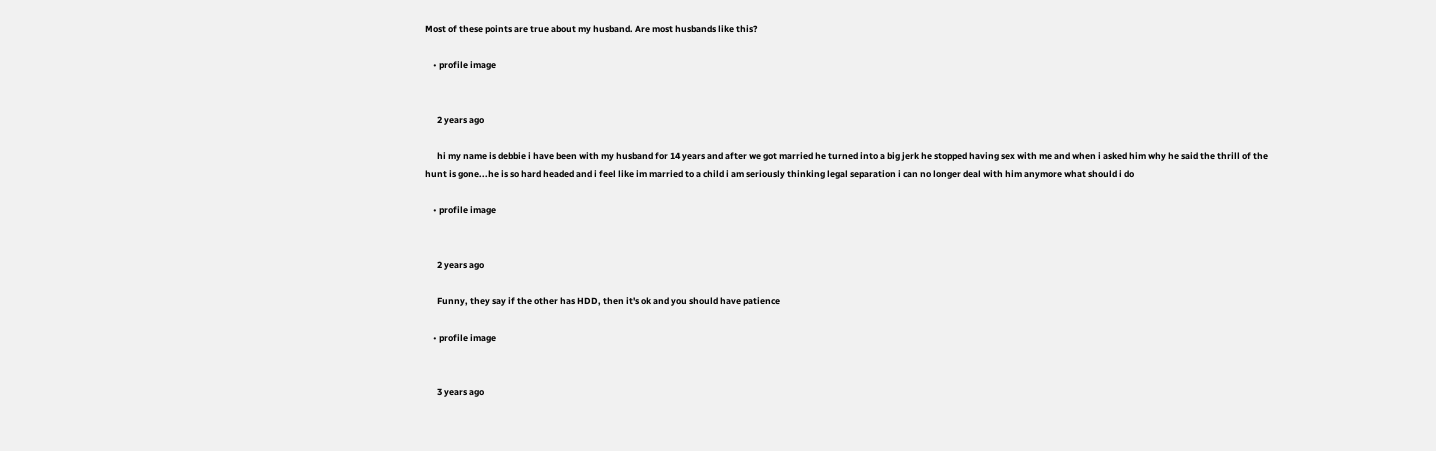Most of these points are true about my husband. Are most husbands like this?

    • profile image


      2 years ago

      hi my name is debbie i have been with my husband for 14 years and after we got married he turned into a big jerk he stopped having sex with me and when i asked him why he said the thrill of the hunt is gone...he is so hard headed and i feel like im married to a child i am seriously thinking legal separation i can no longer deal with him anymore what should i do

    • profile image


      2 years ago

      Funny, they say if the other has HDD, then it's ok and you should have patience

    • profile image


      3 years ago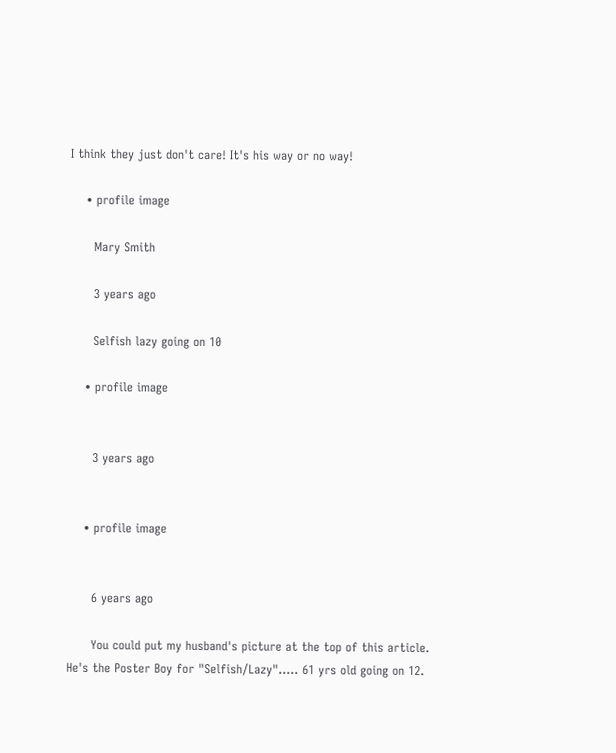I think they just don't care! It's his way or no way!

    • profile image

      Mary Smith

      3 years ago

      Selfish lazy going on 10

    • profile image


      3 years ago


    • profile image


      6 years ago

      You could put my husband's picture at the top of this article. He's the Poster Boy for "Selfish/Lazy"..... 61 yrs old going on 12.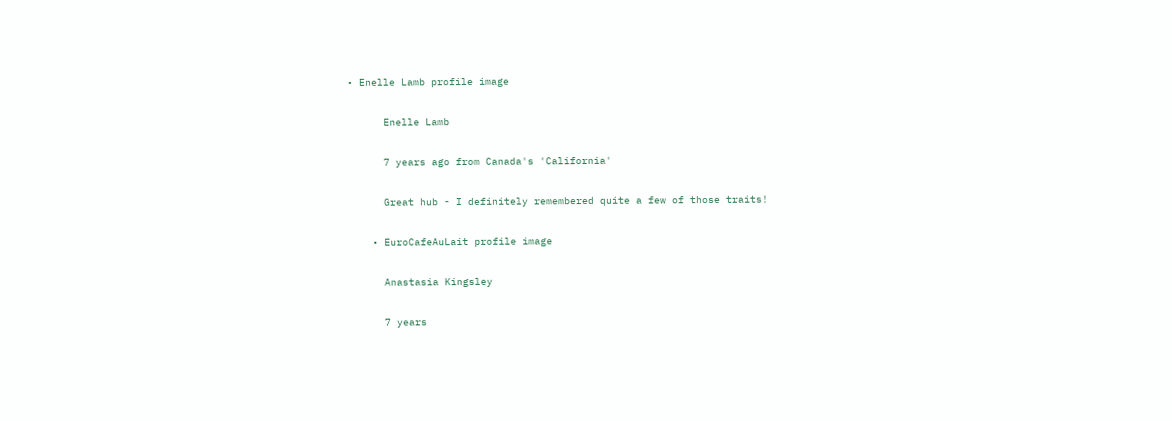• Enelle Lamb profile image

      Enelle Lamb

      7 years ago from Canada's 'California'

      Great hub - I definitely remembered quite a few of those traits!

    • EuroCafeAuLait profile image

      Anastasia Kingsley

      7 years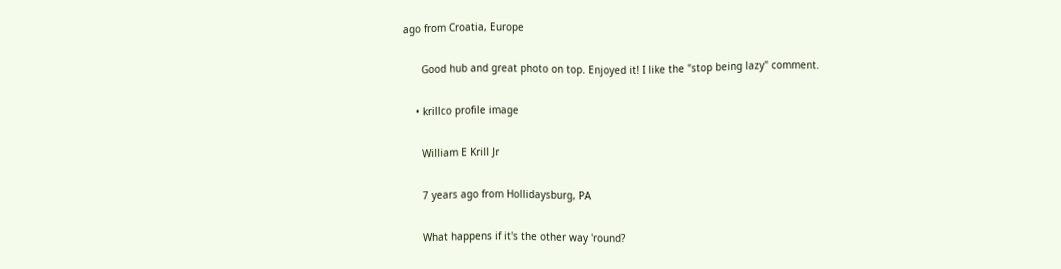ago from Croatia, Europe

      Good hub and great photo on top. Enjoyed it! I like the "stop being lazy" comment.

    • krillco profile image

      William E Krill Jr

      7 years ago from Hollidaysburg, PA

      What happens if it's the other way 'round?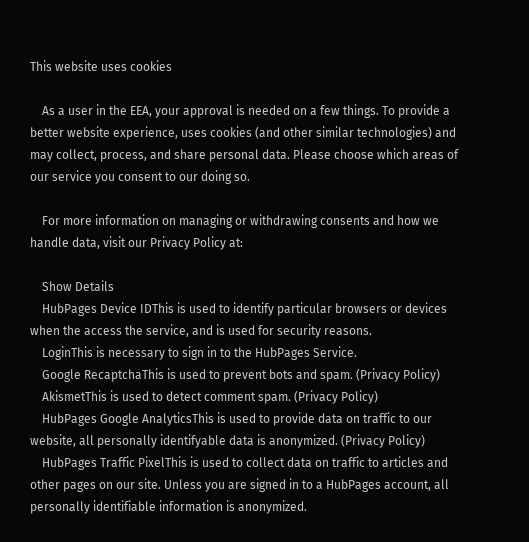This website uses cookies

    As a user in the EEA, your approval is needed on a few things. To provide a better website experience, uses cookies (and other similar technologies) and may collect, process, and share personal data. Please choose which areas of our service you consent to our doing so.

    For more information on managing or withdrawing consents and how we handle data, visit our Privacy Policy at:

    Show Details
    HubPages Device IDThis is used to identify particular browsers or devices when the access the service, and is used for security reasons.
    LoginThis is necessary to sign in to the HubPages Service.
    Google RecaptchaThis is used to prevent bots and spam. (Privacy Policy)
    AkismetThis is used to detect comment spam. (Privacy Policy)
    HubPages Google AnalyticsThis is used to provide data on traffic to our website, all personally identifyable data is anonymized. (Privacy Policy)
    HubPages Traffic PixelThis is used to collect data on traffic to articles and other pages on our site. Unless you are signed in to a HubPages account, all personally identifiable information is anonymized.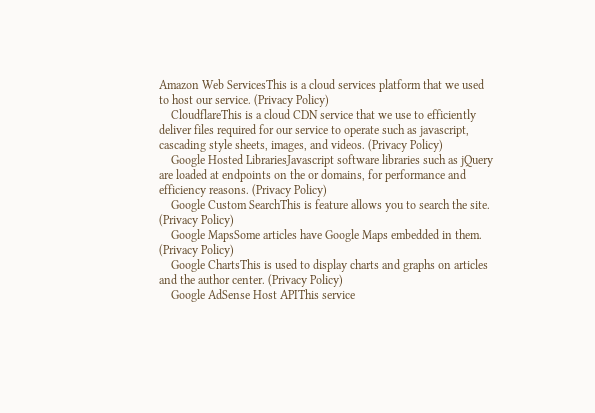Amazon Web ServicesThis is a cloud services platform that we used to host our service. (Privacy Policy)
    CloudflareThis is a cloud CDN service that we use to efficiently deliver files required for our service to operate such as javascript, cascading style sheets, images, and videos. (Privacy Policy)
    Google Hosted LibrariesJavascript software libraries such as jQuery are loaded at endpoints on the or domains, for performance and efficiency reasons. (Privacy Policy)
    Google Custom SearchThis is feature allows you to search the site. (Privacy Policy)
    Google MapsSome articles have Google Maps embedded in them. (Privacy Policy)
    Google ChartsThis is used to display charts and graphs on articles and the author center. (Privacy Policy)
    Google AdSense Host APIThis service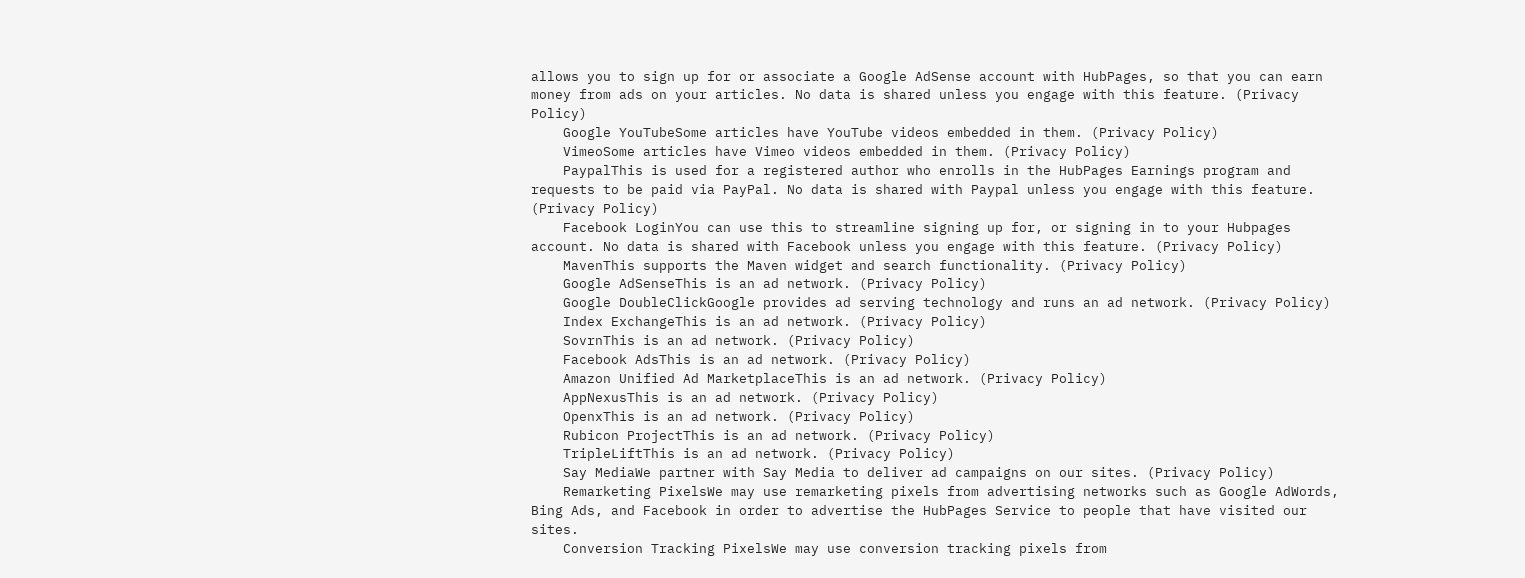allows you to sign up for or associate a Google AdSense account with HubPages, so that you can earn money from ads on your articles. No data is shared unless you engage with this feature. (Privacy Policy)
    Google YouTubeSome articles have YouTube videos embedded in them. (Privacy Policy)
    VimeoSome articles have Vimeo videos embedded in them. (Privacy Policy)
    PaypalThis is used for a registered author who enrolls in the HubPages Earnings program and requests to be paid via PayPal. No data is shared with Paypal unless you engage with this feature. (Privacy Policy)
    Facebook LoginYou can use this to streamline signing up for, or signing in to your Hubpages account. No data is shared with Facebook unless you engage with this feature. (Privacy Policy)
    MavenThis supports the Maven widget and search functionality. (Privacy Policy)
    Google AdSenseThis is an ad network. (Privacy Policy)
    Google DoubleClickGoogle provides ad serving technology and runs an ad network. (Privacy Policy)
    Index ExchangeThis is an ad network. (Privacy Policy)
    SovrnThis is an ad network. (Privacy Policy)
    Facebook AdsThis is an ad network. (Privacy Policy)
    Amazon Unified Ad MarketplaceThis is an ad network. (Privacy Policy)
    AppNexusThis is an ad network. (Privacy Policy)
    OpenxThis is an ad network. (Privacy Policy)
    Rubicon ProjectThis is an ad network. (Privacy Policy)
    TripleLiftThis is an ad network. (Privacy Policy)
    Say MediaWe partner with Say Media to deliver ad campaigns on our sites. (Privacy Policy)
    Remarketing PixelsWe may use remarketing pixels from advertising networks such as Google AdWords, Bing Ads, and Facebook in order to advertise the HubPages Service to people that have visited our sites.
    Conversion Tracking PixelsWe may use conversion tracking pixels from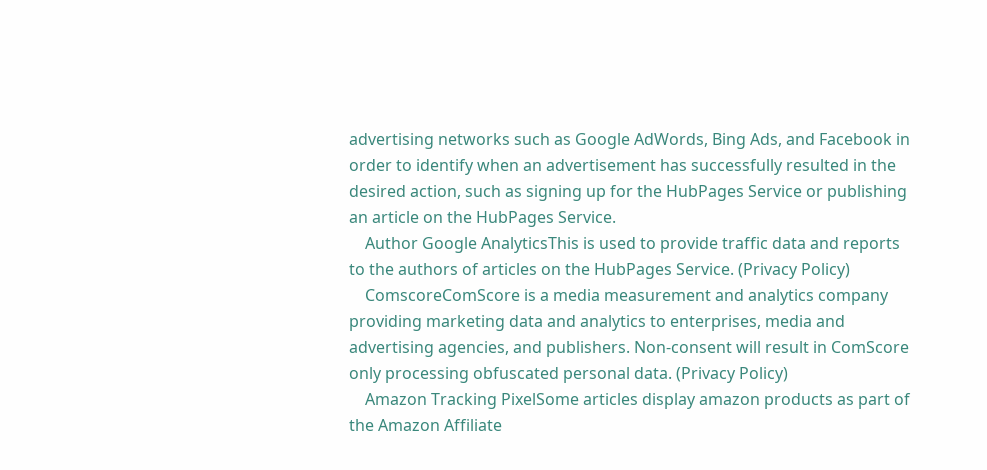advertising networks such as Google AdWords, Bing Ads, and Facebook in order to identify when an advertisement has successfully resulted in the desired action, such as signing up for the HubPages Service or publishing an article on the HubPages Service.
    Author Google AnalyticsThis is used to provide traffic data and reports to the authors of articles on the HubPages Service. (Privacy Policy)
    ComscoreComScore is a media measurement and analytics company providing marketing data and analytics to enterprises, media and advertising agencies, and publishers. Non-consent will result in ComScore only processing obfuscated personal data. (Privacy Policy)
    Amazon Tracking PixelSome articles display amazon products as part of the Amazon Affiliate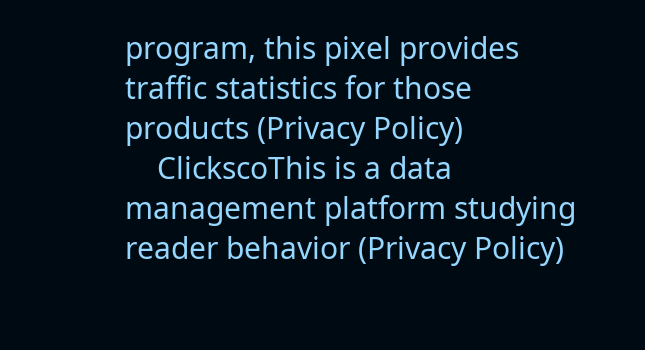program, this pixel provides traffic statistics for those products (Privacy Policy)
    ClickscoThis is a data management platform studying reader behavior (Privacy Policy)